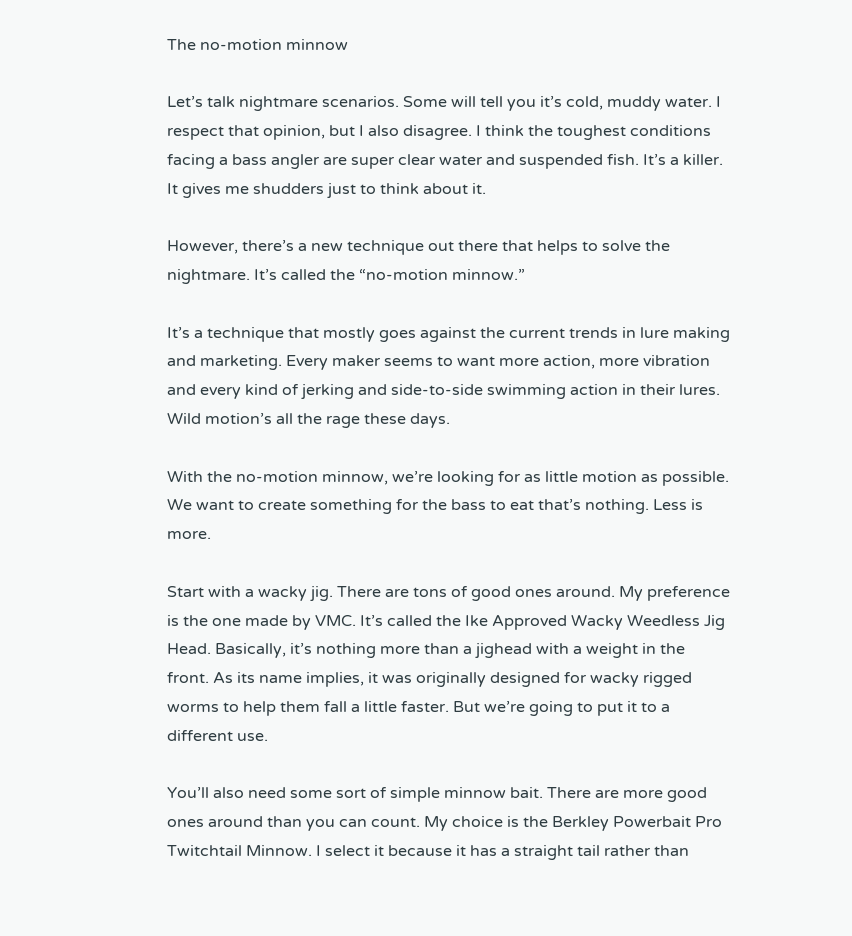The no-motion minnow

Let’s talk nightmare scenarios. Some will tell you it’s cold, muddy water. I respect that opinion, but I also disagree. I think the toughest conditions facing a bass angler are super clear water and suspended fish. It’s a killer. It gives me shudders just to think about it.

However, there’s a new technique out there that helps to solve the nightmare. It’s called the “no-motion minnow.”

It’s a technique that mostly goes against the current trends in lure making and marketing. Every maker seems to want more action, more vibration and every kind of jerking and side-to-side swimming action in their lures. Wild motion’s all the rage these days.

With the no-motion minnow, we’re looking for as little motion as possible. We want to create something for the bass to eat that’s nothing. Less is more.

Start with a wacky jig. There are tons of good ones around. My preference is the one made by VMC. It’s called the Ike Approved Wacky Weedless Jig Head. Basically, it’s nothing more than a jighead with a weight in the front. As its name implies, it was originally designed for wacky rigged worms to help them fall a little faster. But we’re going to put it to a different use.

You’ll also need some sort of simple minnow bait. There are more good ones around than you can count. My choice is the Berkley Powerbait Pro Twitchtail Minnow. I select it because it has a straight tail rather than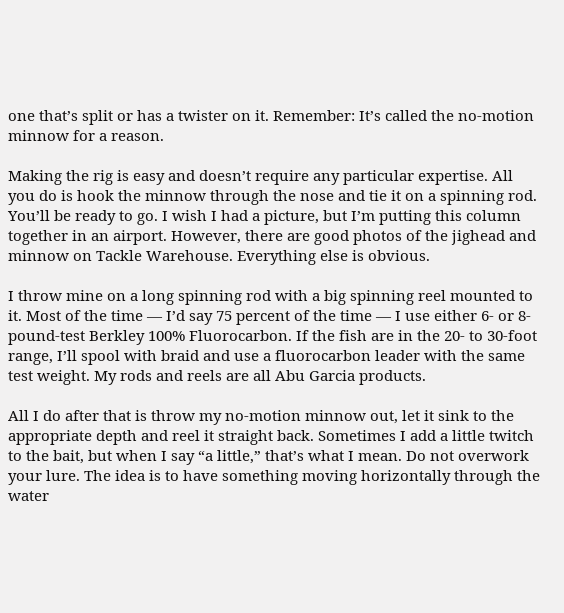one that’s split or has a twister on it. Remember: It’s called the no-motion minnow for a reason.

Making the rig is easy and doesn’t require any particular expertise. All you do is hook the minnow through the nose and tie it on a spinning rod. You’ll be ready to go. I wish I had a picture, but I’m putting this column together in an airport. However, there are good photos of the jighead and minnow on Tackle Warehouse. Everything else is obvious.

I throw mine on a long spinning rod with a big spinning reel mounted to it. Most of the time — I’d say 75 percent of the time — I use either 6- or 8-pound-test Berkley 100% Fluorocarbon. If the fish are in the 20- to 30-foot range, I’ll spool with braid and use a fluorocarbon leader with the same test weight. My rods and reels are all Abu Garcia products.

All I do after that is throw my no-motion minnow out, let it sink to the appropriate depth and reel it straight back. Sometimes I add a little twitch to the bait, but when I say “a little,” that’s what I mean. Do not overwork your lure. The idea is to have something moving horizontally through the water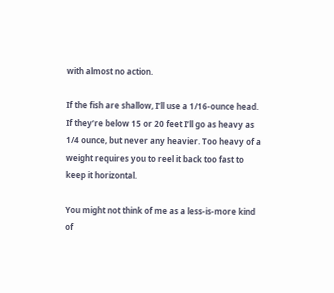with almost no action.

If the fish are shallow, I’ll use a 1/16-ounce head. If they’re below 15 or 20 feet I’ll go as heavy as 1/4 ounce, but never any heavier. Too heavy of a weight requires you to reel it back too fast to keep it horizontal.

You might not think of me as a less-is-more kind of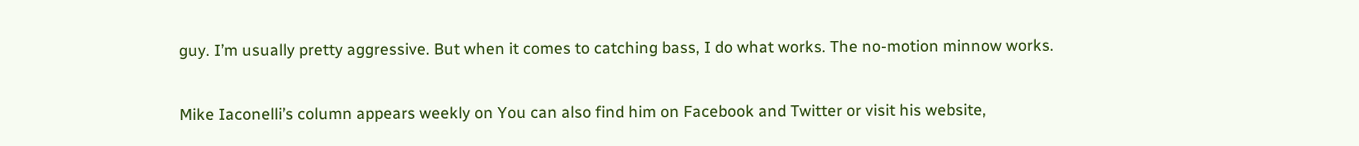guy. I’m usually pretty aggressive. But when it comes to catching bass, I do what works. The no-motion minnow works.

Mike Iaconelli’s column appears weekly on You can also find him on Facebook and Twitter or visit his website,